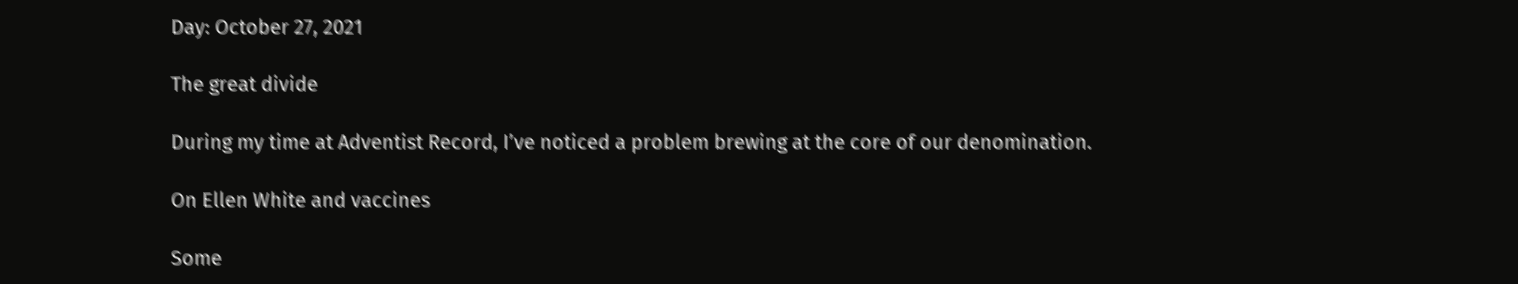Day: October 27, 2021

The great divide

During my time at Adventist Record, I’ve noticed a problem brewing at the core of our denomination.

On Ellen White and vaccines

Some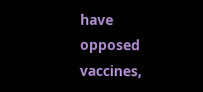have opposed vaccines,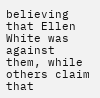believing that Ellen White was against them, while others claim that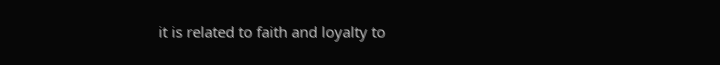it is related to faith and loyalty to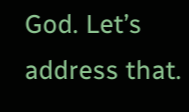God. Let’s address that.